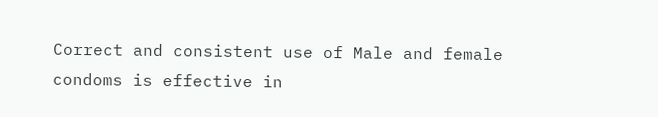Correct and consistent use of Male and female condoms is effective in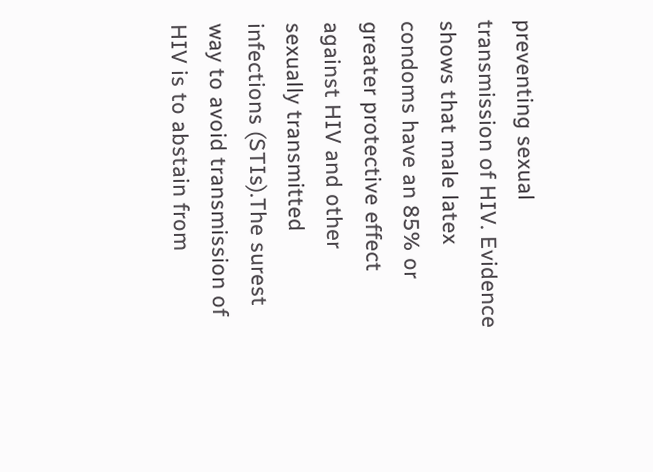preventing sexual transmission of HIV. Evidence shows that male latex condoms have an 85% or greater protective effect against HIV and other sexually transmitted infections (STIs).The surest way to avoid transmission of HIV is to abstain from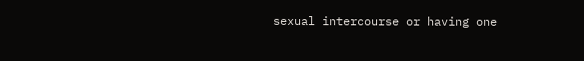sexual intercourse or having one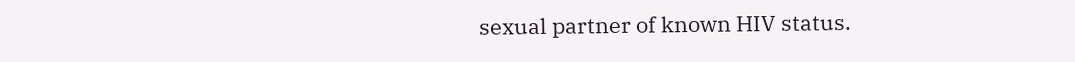sexual partner of known HIV status.